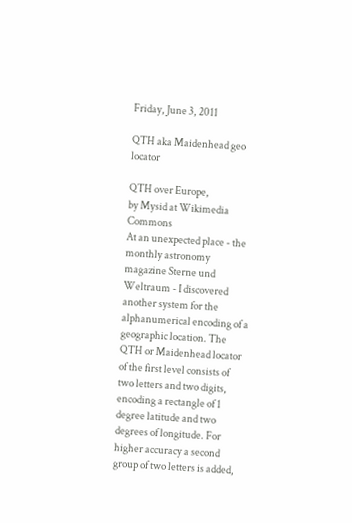Friday, June 3, 2011

QTH aka Maidenhead geo locator

QTH over Europe,
by Mysid at Wikimedia Commons
At an unexpected place - the monthly astronomy magazine Sterne und Weltraum - I discovered another system for the alphanumerical encoding of a geographic location. The QTH or Maidenhead locator of the first level consists of two letters and two digits, encoding a rectangle of 1 degree latitude and two degrees of longitude. For higher accuracy a second group of two letters is added,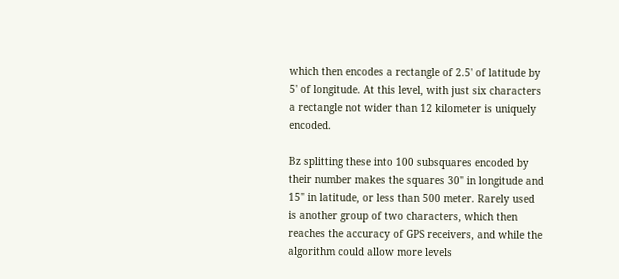which then encodes a rectangle of 2.5' of latitude by 5' of longitude. At this level, with just six characters a rectangle not wider than 12 kilometer is uniquely encoded.

Bz splitting these into 100 subsquares encoded by their number makes the squares 30" in longitude and 15" in latitude, or less than 500 meter. Rarely used is another group of two characters, which then reaches the accuracy of GPS receivers, and while the algorithm could allow more levels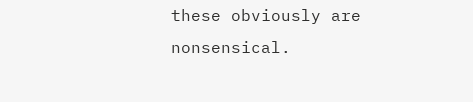these obviously are nonsensical.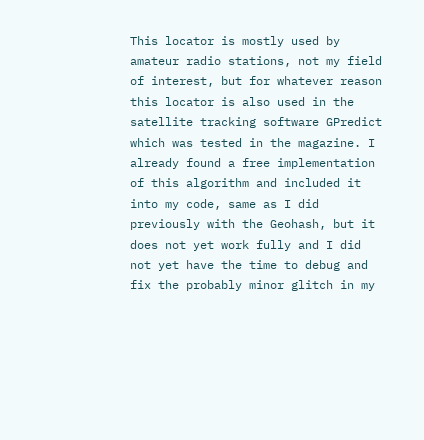This locator is mostly used by amateur radio stations, not my field of interest, but for whatever reason this locator is also used in the satellite tracking software GPredict which was tested in the magazine. I already found a free implementation of this algorithm and included it into my code, same as I did previously with the Geohash, but it does not yet work fully and I did not yet have the time to debug and fix the probably minor glitch in my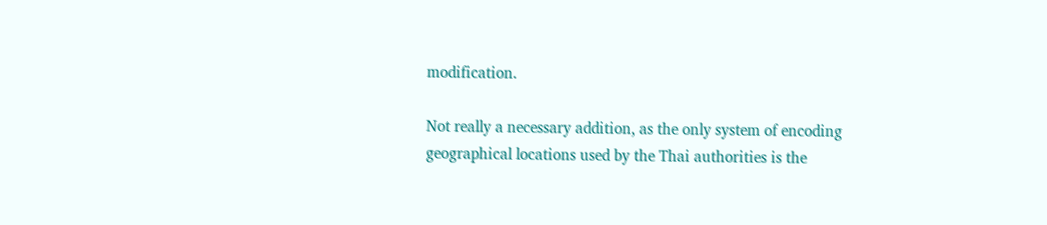modification.

Not really a necessary addition, as the only system of encoding geographical locations used by the Thai authorities is the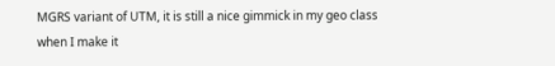MGRS variant of UTM, it is still a nice gimmick in my geo class when I make it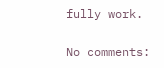fully work.

No comments: